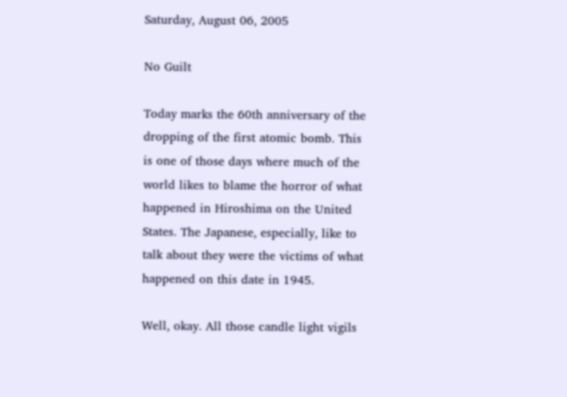Saturday, August 06, 2005

No Guilt

Today marks the 60th anniversary of the dropping of the first atomic bomb. This is one of those days where much of the world likes to blame the horror of what happened in Hiroshima on the United States. The Japanese, especially, like to talk about they were the victims of what happened on this date in 1945.

Well, okay. All those candle light vigils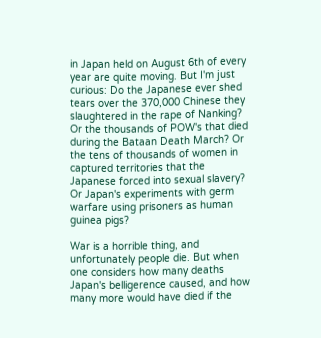in Japan held on August 6th of every year are quite moving. But I'm just curious: Do the Japanese ever shed tears over the 370,000 Chinese they slaughtered in the rape of Nanking? Or the thousands of POW's that died during the Bataan Death March? Or the tens of thousands of women in captured territories that the Japanese forced into sexual slavery? Or Japan's experiments with germ warfare using prisoners as human guinea pigs?

War is a horrible thing, and unfortunately people die. But when one considers how many deaths Japan's belligerence caused, and how many more would have died if the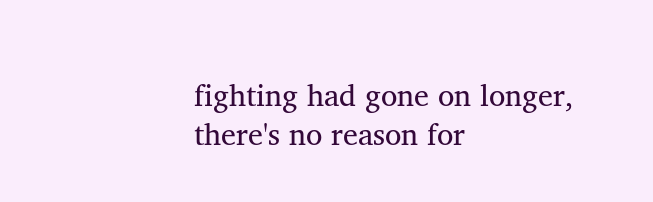fighting had gone on longer, there's no reason for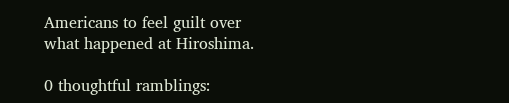Americans to feel guilt over what happened at Hiroshima.

0 thoughtful ramblings: